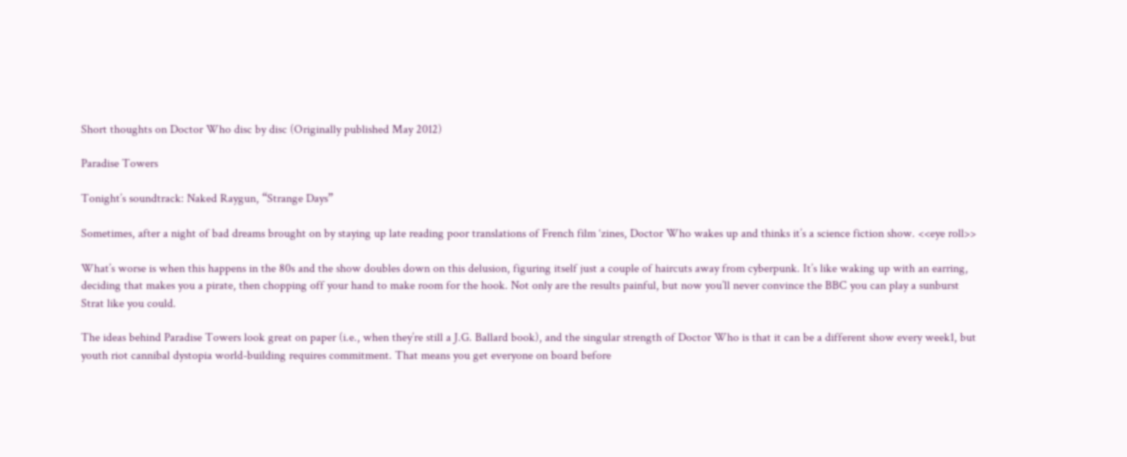Short thoughts on Doctor Who disc by disc (Originally published May 2012)

Paradise Towers

Tonight’s soundtrack: Naked Raygun, “Strange Days”

Sometimes, after a night of bad dreams brought on by staying up late reading poor translations of French film ‘zines, Doctor Who wakes up and thinks it’s a science fiction show. <<eye roll>>

What’s worse is when this happens in the 80s and the show doubles down on this delusion, figuring itself just a couple of haircuts away from cyberpunk. It’s like waking up with an earring, deciding that makes you a pirate, then chopping off your hand to make room for the hook. Not only are the results painful, but now you’ll never convince the BBC you can play a sunburst Strat like you could.

The ideas behind Paradise Towers look great on paper (i.e., when they’re still a J.G. Ballard book), and the singular strength of Doctor Who is that it can be a different show every week1, but youth riot cannibal dystopia world-building requires commitment. That means you get everyone on board before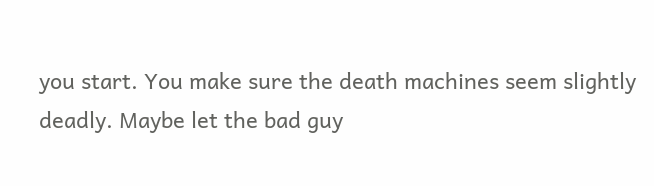you start. You make sure the death machines seem slightly deadly. Maybe let the bad guy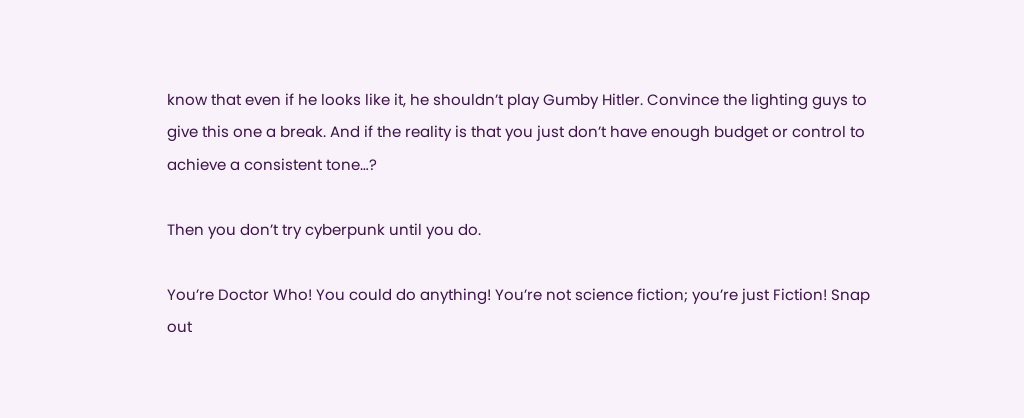know that even if he looks like it, he shouldn’t play Gumby Hitler. Convince the lighting guys to give this one a break. And if the reality is that you just don’t have enough budget or control to achieve a consistent tone…?

Then you don’t try cyberpunk until you do.

You’re Doctor Who! You could do anything! You’re not science fiction; you’re just Fiction! Snap out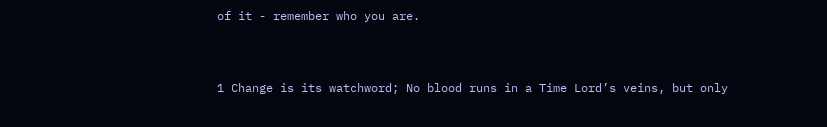of it - remember who you are.


1 Change is its watchword; No blood runs in a Time Lord’s veins, but only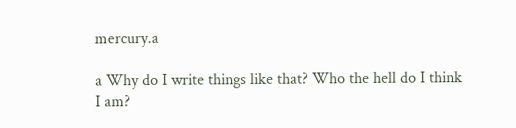mercury.a

a Why do I write things like that? Who the hell do I think I am?